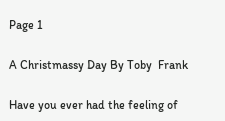Page 1

A Christmassy Day By Toby  Frank

Have you ever had the feeling of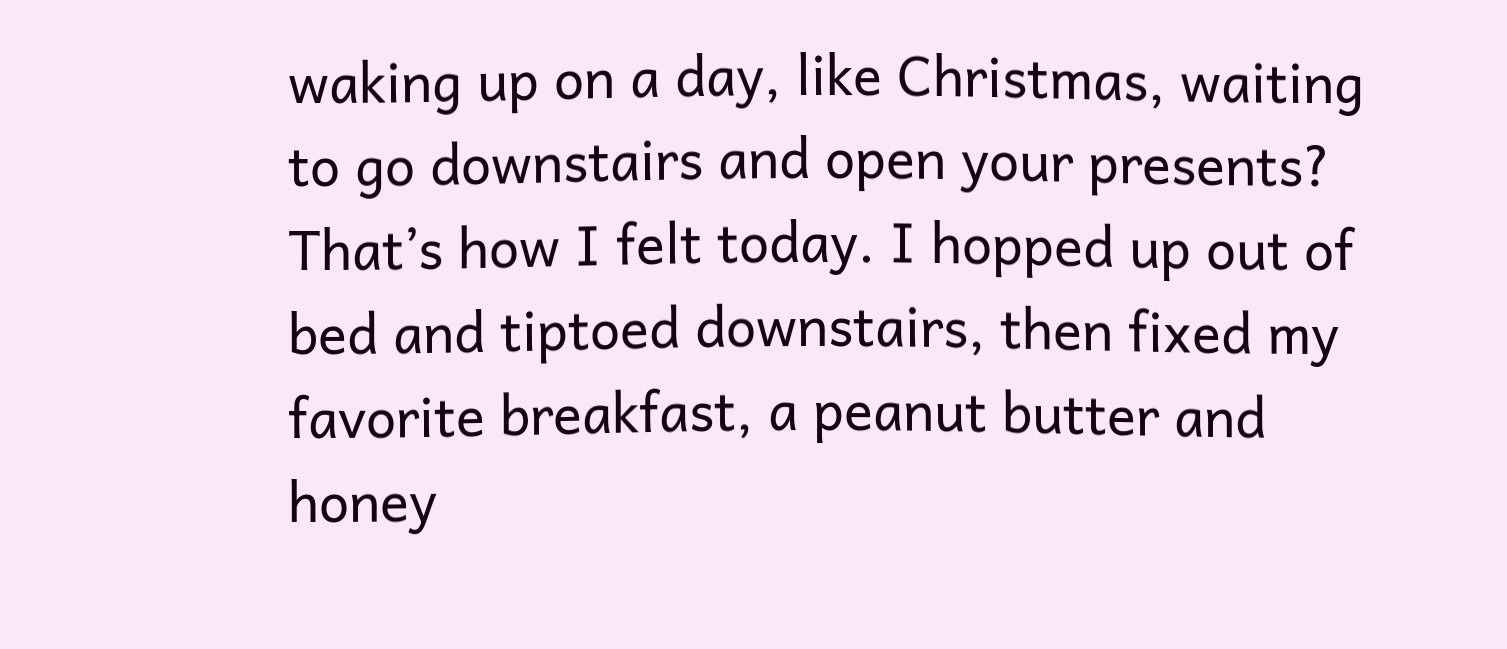waking up on a day, like Christmas, waiting to go downstairs and open your presents? That’s how I felt today. I hopped up out of bed and tiptoed downstairs, then fixed my favorite breakfast, a peanut butter and honey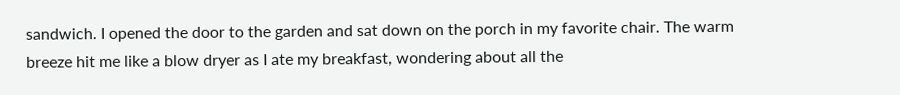sandwich. I opened the door to the garden and sat down on the porch in my favorite chair. The warm breeze hit me like a blow dryer as I ate my breakfast, wondering about all the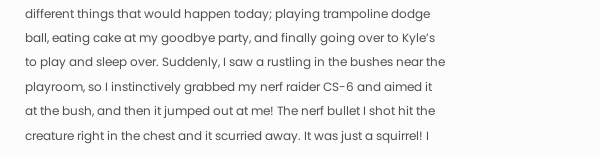different things that would happen today; playing trampoline dodge ball, eating cake at my goodbye party, and finally going over to Kyle’s to play and sleep over. Suddenly, I saw a rustling in the bushes near the playroom, so I instinctively grabbed my nerf raider CS-6 and aimed it at the bush, and then it jumped out at me! The nerf bullet I shot hit the creature right in the chest and it scurried away. It was just a squirrel! I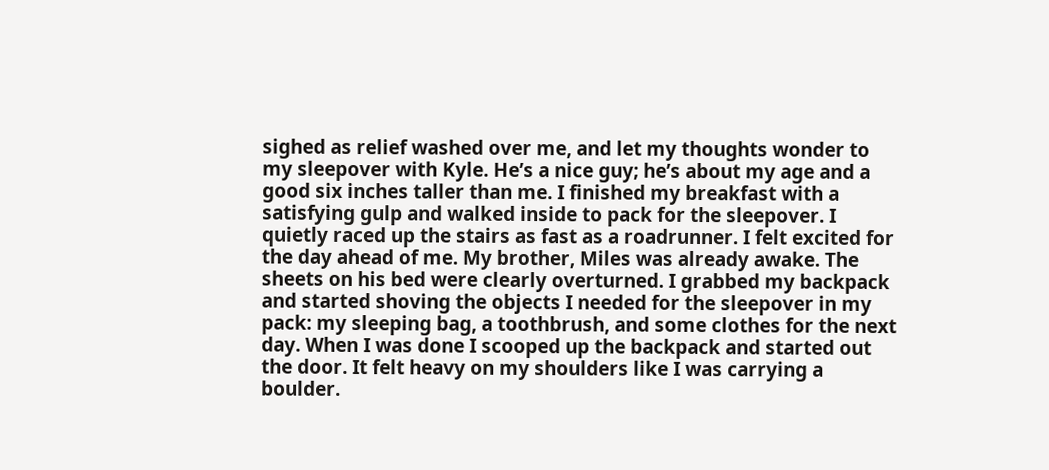sighed as relief washed over me, and let my thoughts wonder to my sleepover with Kyle. He’s a nice guy; he’s about my age and a good six inches taller than me. I finished my breakfast with a satisfying gulp and walked inside to pack for the sleepover. I quietly raced up the stairs as fast as a roadrunner. I felt excited for the day ahead of me. My brother, Miles was already awake. The sheets on his bed were clearly overturned. I grabbed my backpack and started shoving the objects I needed for the sleepover in my pack: my sleeping bag, a toothbrush, and some clothes for the next day. When I was done I scooped up the backpack and started out the door. It felt heavy on my shoulders like I was carrying a boulder.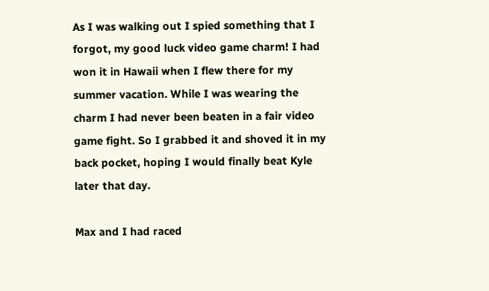As I was walking out I spied something that I forgot, my good luck video game charm! I had won it in Hawaii when I flew there for my summer vacation. While I was wearing the charm I had never been beaten in a fair video game fight. So I grabbed it and shoved it in my back pocket, hoping I would finally beat Kyle later that day.

Max and I had raced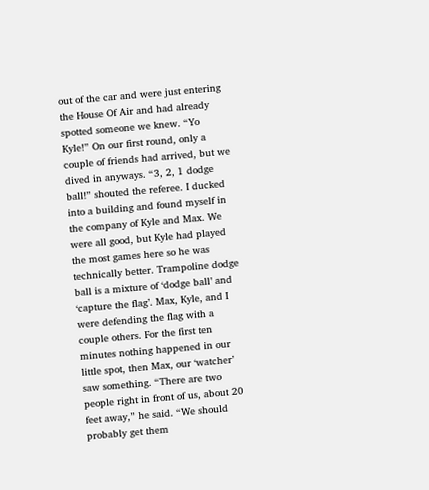out of the car and were just entering the House Of Air and had already spotted someone we knew. “Yo Kyle!” On our first round, only a couple of friends had arrived, but we dived in anyways. “3, 2, 1 dodge ball!” shouted the referee. I ducked into a building and found myself in the company of Kyle and Max. We were all good, but Kyle had played the most games here so he was technically better. Trampoline dodge ball is a mixture of ‘dodge ball’ and ‘capture the flag’. Max, Kyle, and I were defending the flag with a couple others. For the first ten minutes nothing happened in our little spot, then Max, our ‘watcher’ saw something. “There are two people right in front of us, about 20 feet away,” he said. “We should probably get them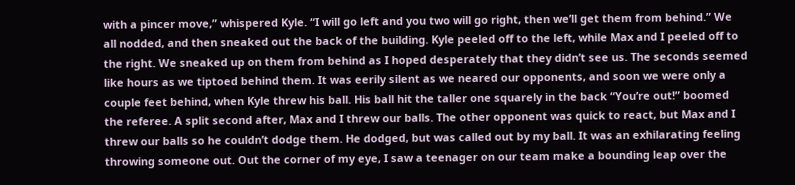with a pincer move,” whispered Kyle. “I will go left and you two will go right, then we’ll get them from behind.” We all nodded, and then sneaked out the back of the building. Kyle peeled off to the left, while Max and I peeled off to the right. We sneaked up on them from behind as I hoped desperately that they didn’t see us. The seconds seemed like hours as we tiptoed behind them. It was eerily silent as we neared our opponents, and soon we were only a couple feet behind, when Kyle threw his ball. His ball hit the taller one squarely in the back “You’re out!” boomed the referee. A split second after, Max and I threw our balls. The other opponent was quick to react, but Max and I threw our balls so he couldn’t dodge them. He dodged, but was called out by my ball. It was an exhilarating feeling throwing someone out. Out the corner of my eye, I saw a teenager on our team make a bounding leap over the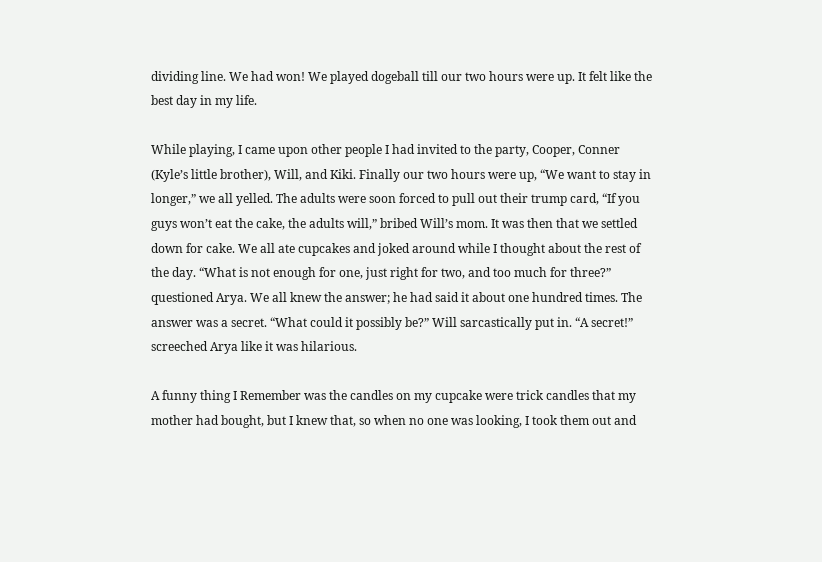dividing line. We had won! We played dogeball till our two hours were up. It felt like the best day in my life.

While playing, I came upon other people I had invited to the party, Cooper, Conner (Kyle’s little brother), Will, and Kiki. Finally our two hours were up, “We want to stay in longer,” we all yelled. The adults were soon forced to pull out their trump card, “If you guys won’t eat the cake, the adults will,” bribed Will’s mom. It was then that we settled down for cake. We all ate cupcakes and joked around while I thought about the rest of the day. “What is not enough for one, just right for two, and too much for three?” questioned Arya. We all knew the answer; he had said it about one hundred times. The answer was a secret. “What could it possibly be?” Will sarcastically put in. “A secret!” screeched Arya like it was hilarious.

A funny thing I Remember was the candles on my cupcake were trick candles that my mother had bought, but I knew that, so when no one was looking, I took them out and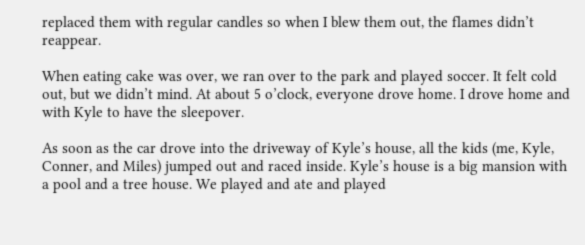replaced them with regular candles so when I blew them out, the flames didn’t reappear.

When eating cake was over, we ran over to the park and played soccer. It felt cold out, but we didn’t mind. At about 5 o’clock, everyone drove home. I drove home and with Kyle to have the sleepover.

As soon as the car drove into the driveway of Kyle’s house, all the kids (me, Kyle, Conner, and Miles) jumped out and raced inside. Kyle’s house is a big mansion with a pool and a tree house. We played and ate and played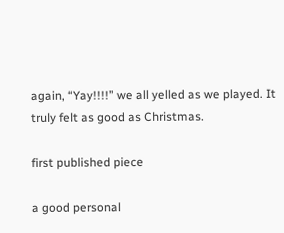again, “Yay!!!!” we all yelled as we played. It truly felt as good as Christmas.

first published piece

a good personal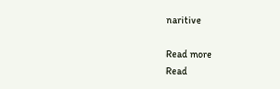naritive

Read more
Read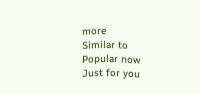more
Similar to
Popular now
Just for you